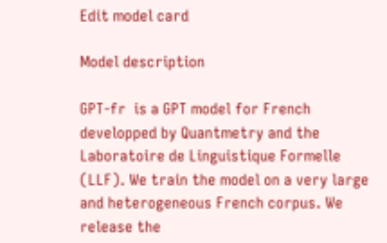Edit model card

Model description

GPT-fr  is a GPT model for French developped by Quantmetry and the Laboratoire de Linguistique Formelle (LLF). We train the model on a very large and heterogeneous French corpus. We release the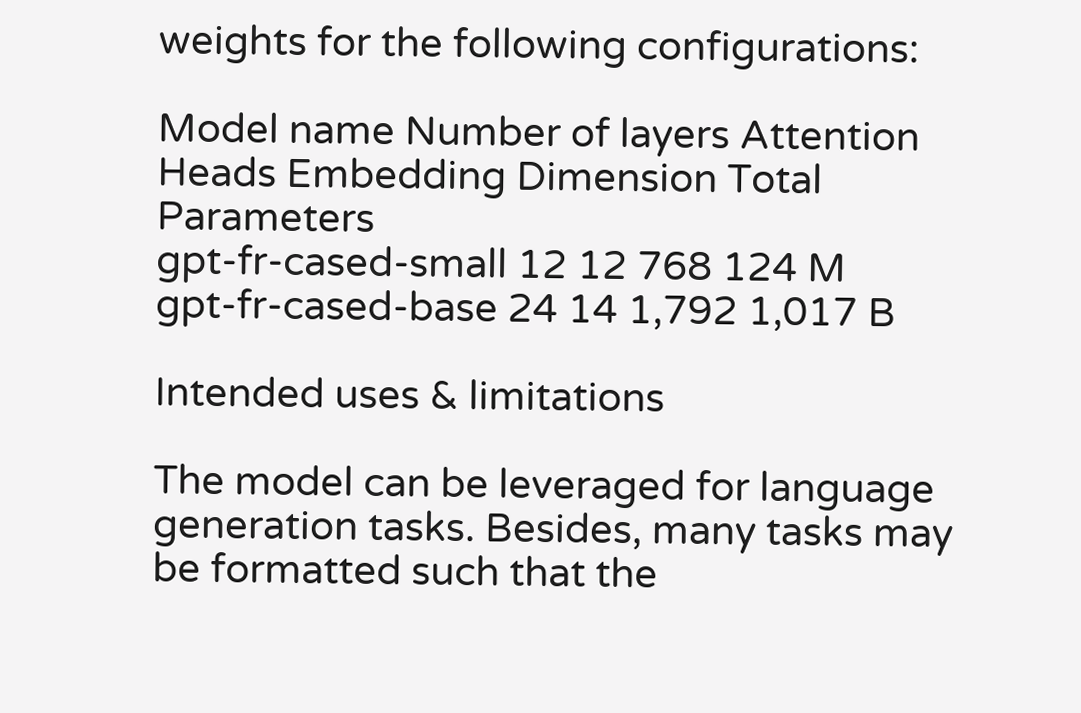weights for the following configurations:

Model name Number of layers Attention Heads Embedding Dimension Total Parameters
gpt-fr-cased-small 12 12 768 124 M
gpt-fr-cased-base 24 14 1,792 1,017 B

Intended uses & limitations

The model can be leveraged for language generation tasks. Besides, many tasks may be formatted such that the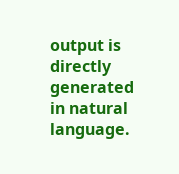output is directly generated in natural language.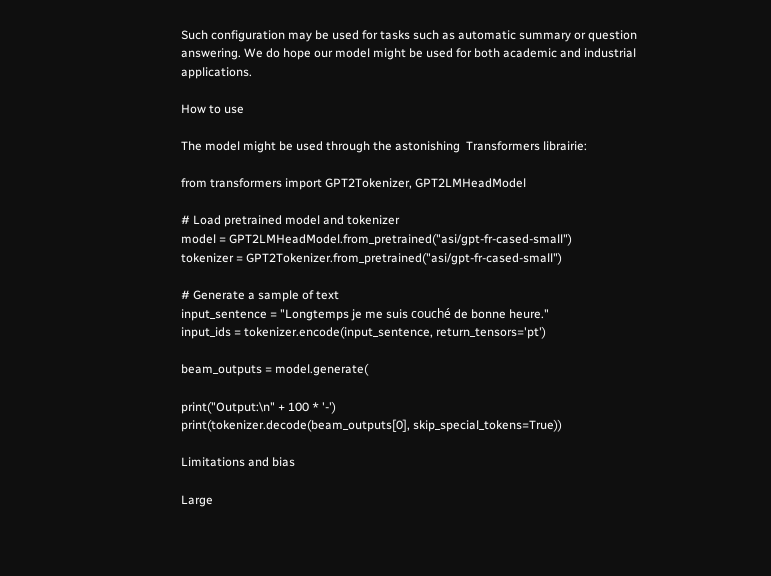Such configuration may be used for tasks such as automatic summary or question answering. We do hope our model might be used for both academic and industrial applications.

How to use

The model might be used through the astonishing  Transformers librairie:

from transformers import GPT2Tokenizer, GPT2LMHeadModel

# Load pretrained model and tokenizer
model = GPT2LMHeadModel.from_pretrained("asi/gpt-fr-cased-small")
tokenizer = GPT2Tokenizer.from_pretrained("asi/gpt-fr-cased-small")

# Generate a sample of text
input_sentence = "Longtemps je me suis couché de bonne heure."
input_ids = tokenizer.encode(input_sentence, return_tensors='pt')

beam_outputs = model.generate(

print("Output:\n" + 100 * '-')
print(tokenizer.decode(beam_outputs[0], skip_special_tokens=True))

Limitations and bias

Large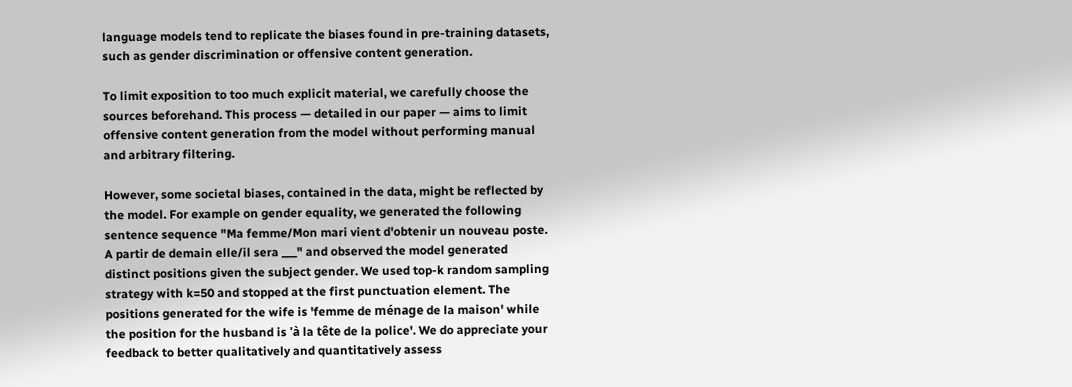language models tend to replicate the biases found in pre-training datasets, such as gender discrimination or offensive content generation.

To limit exposition to too much explicit material, we carefully choose the sources beforehand. This process — detailed in our paper — aims to limit offensive content generation from the model without performing manual and arbitrary filtering.

However, some societal biases, contained in the data, might be reflected by the model. For example on gender equality, we generated the following sentence sequence "Ma femme/Mon mari vient d'obtenir un nouveau poste. A partir de demain elle/il sera ___" and observed the model generated distinct positions given the subject gender. We used top-k random sampling strategy with k=50 and stopped at the first punctuation element. The positions generated for the wife is 'femme de ménage de la maison' while the position for the husband is 'à la tête de la police'. We do appreciate your feedback to better qualitatively and quantitatively assess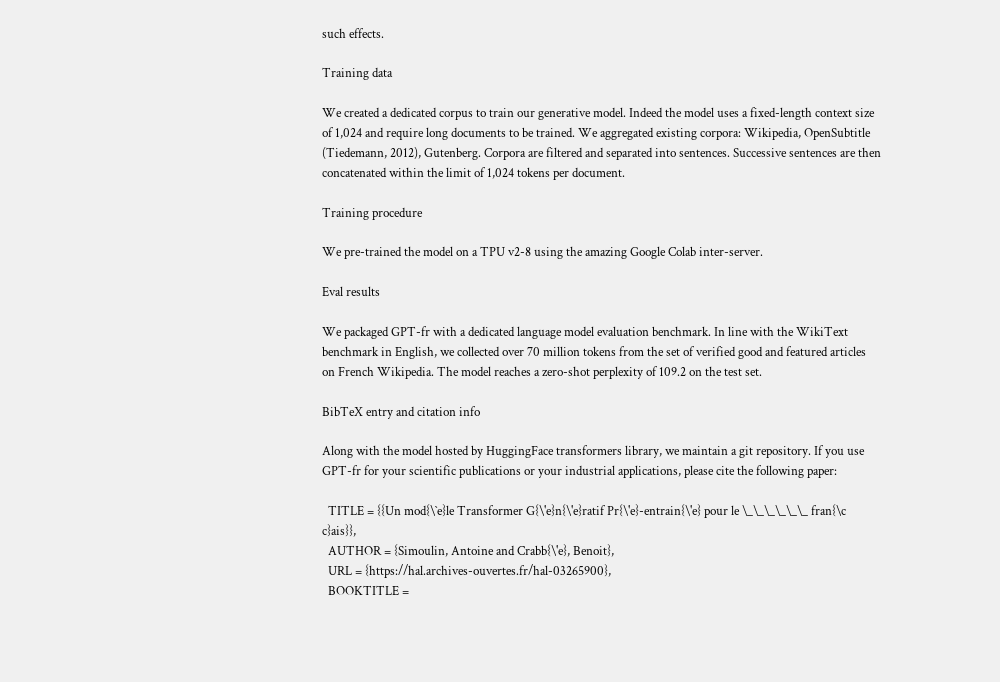such effects.

Training data

We created a dedicated corpus to train our generative model. Indeed the model uses a fixed-length context size of 1,024 and require long documents to be trained. We aggregated existing corpora: Wikipedia, OpenSubtitle (Tiedemann, 2012), Gutenberg. Corpora are filtered and separated into sentences. Successive sentences are then concatenated within the limit of 1,024 tokens per document.

Training procedure

We pre-trained the model on a TPU v2-8 using the amazing Google Colab inter-server.

Eval results

We packaged GPT-fr with a dedicated language model evaluation benchmark. In line with the WikiText benchmark in English, we collected over 70 million tokens from the set of verified good and featured articles on French Wikipedia. The model reaches a zero-shot perplexity of 109.2 on the test set.

BibTeX entry and citation info

Along with the model hosted by HuggingFace transformers library, we maintain a git repository. If you use GPT-fr for your scientific publications or your industrial applications, please cite the following paper:

  TITLE = {{Un mod{\`e}le Transformer G{\'e}n{\'e}ratif Pr{\'e}-entrain{\'e} pour le \_\_\_\_\_\_ fran{\c c}ais}},
  AUTHOR = {Simoulin, Antoine and Crabb{\'e}, Benoit},
  URL = {https://hal.archives-ouvertes.fr/hal-03265900},
  BOOKTITLE =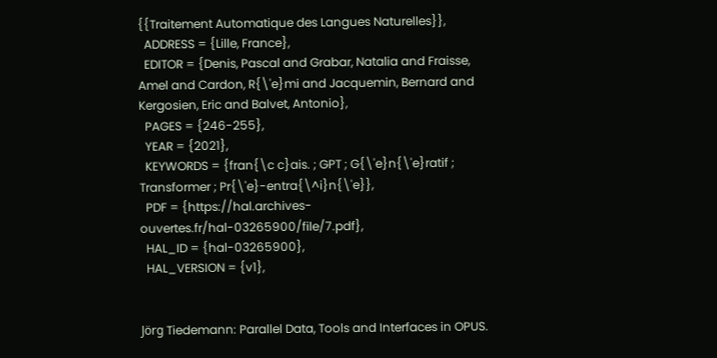{{Traitement Automatique des Langues Naturelles}},
  ADDRESS = {Lille, France},
  EDITOR = {Denis, Pascal and Grabar, Natalia and Fraisse, Amel and Cardon, R{\'e}mi and Jacquemin, Bernard and Kergosien, Eric and Balvet, Antonio},
  PAGES = {246-255},
  YEAR = {2021},
  KEYWORDS = {fran{\c c}ais. ; GPT ; G{\'e}n{\'e}ratif ; Transformer ; Pr{\'e}-entra{\^i}n{\'e}},
  PDF = {https://hal.archives-ouvertes.fr/hal-03265900/file/7.pdf},
  HAL_ID = {hal-03265900},
  HAL_VERSION = {v1},


Jörg Tiedemann: Parallel Data, Tools and Interfaces in OPUS.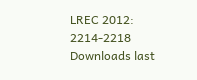LREC 2012: 2214-2218
Downloads last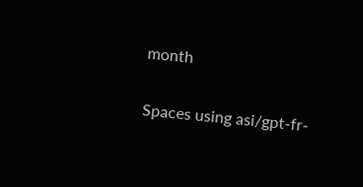month

Spaces using asi/gpt-fr-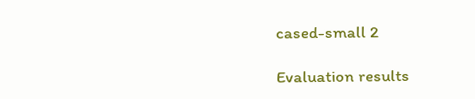cased-small 2

Evaluation results